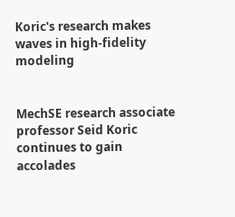Koric's research makes waves in high-fidelity modeling


MechSE research associate professor Seid Koric continues to gain accolades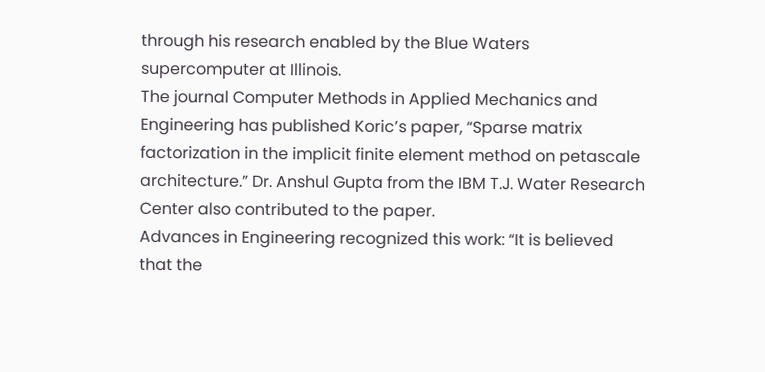through his research enabled by the Blue Waters supercomputer at Illinois.
The journal Computer Methods in Applied Mechanics and Engineering has published Koric’s paper, “Sparse matrix factorization in the implicit finite element method on petascale architecture.” Dr. Anshul Gupta from the IBM T.J. Water Research Center also contributed to the paper.
Advances in Engineering recognized this work: “It is believed that the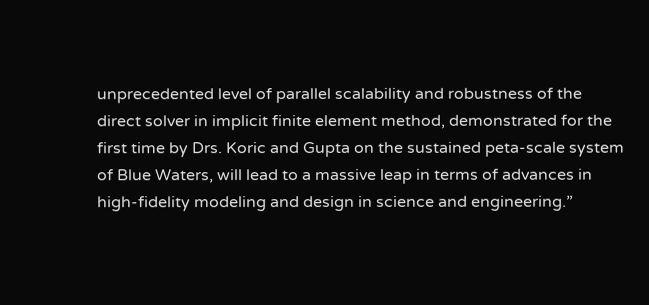unprecedented level of parallel scalability and robustness of the direct solver in implicit finite element method, demonstrated for the first time by Drs. Koric and Gupta on the sustained peta-scale system of Blue Waters, will lead to a massive leap in terms of advances in high-fidelity modeling and design in science and engineering.”